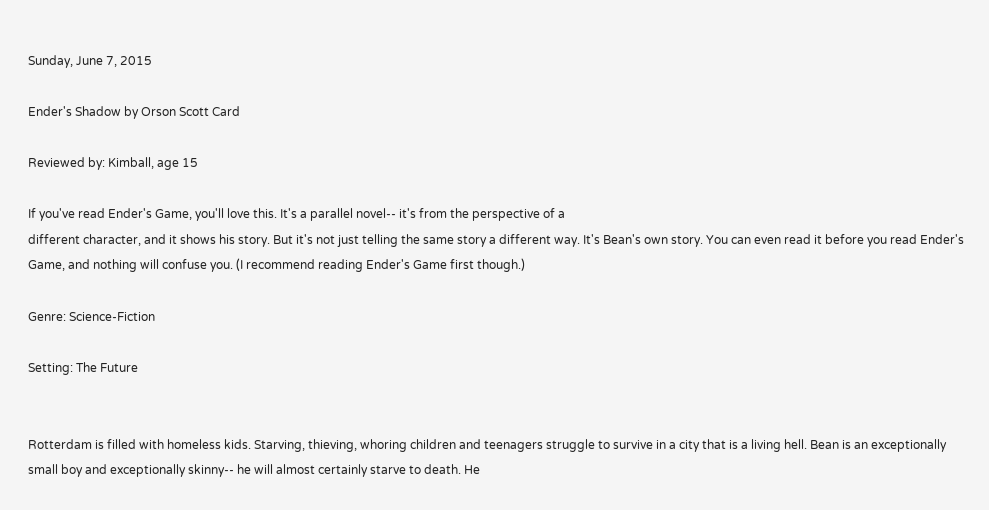Sunday, June 7, 2015

Ender's Shadow by Orson Scott Card

Reviewed by: Kimball, age 15

If you've read Ender's Game, you'll love this. It's a parallel novel-- it's from the perspective of a
different character, and it shows his story. But it's not just telling the same story a different way. It's Bean's own story. You can even read it before you read Ender's Game, and nothing will confuse you. (I recommend reading Ender's Game first though.)

Genre: Science-Fiction

Setting: The Future


Rotterdam is filled with homeless kids. Starving, thieving, whoring children and teenagers struggle to survive in a city that is a living hell. Bean is an exceptionally small boy and exceptionally skinny-- he will almost certainly starve to death. He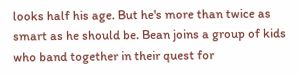looks half his age. But he's more than twice as smart as he should be. Bean joins a group of kids who band together in their quest for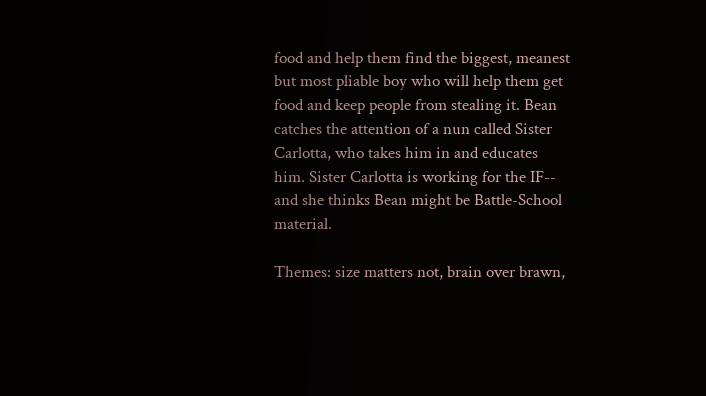food and help them find the biggest, meanest but most pliable boy who will help them get food and keep people from stealing it. Bean catches the attention of a nun called Sister Carlotta, who takes him in and educates him. Sister Carlotta is working for the IF-- and she thinks Bean might be Battle-School material.

Themes: size matters not, brain over brawn,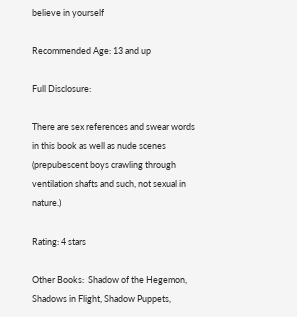believe in yourself

Recommended Age: 13 and up

Full Disclosure:

There are sex references and swear words in this book as well as nude scenes (prepubescent boys crawling through ventilation shafts and such, not sexual in nature.)

Rating: 4 stars

Other Books:  Shadow of the Hegemon, Shadows in Flight, Shadow Puppets,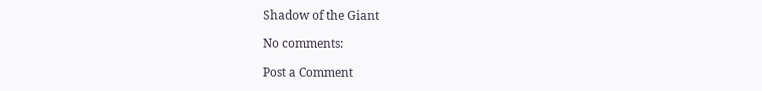Shadow of the Giant

No comments:

Post a Comment